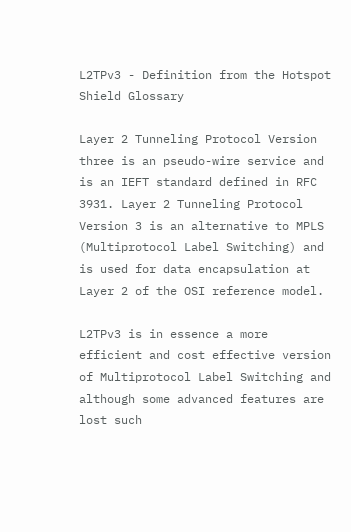L2TPv3 - Definition from the Hotspot Shield Glossary

Layer 2 Tunneling Protocol Version three is an pseudo-wire service and is an IEFT standard defined in RFC 3931. Layer 2 Tunneling Protocol Version 3 is an alternative to MPLS (Multiprotocol Label Switching) and is used for data encapsulation at Layer 2 of the OSI reference model.

L2TPv3 is in essence a more efficient and cost effective version of Multiprotocol Label Switching and although some advanced features are lost such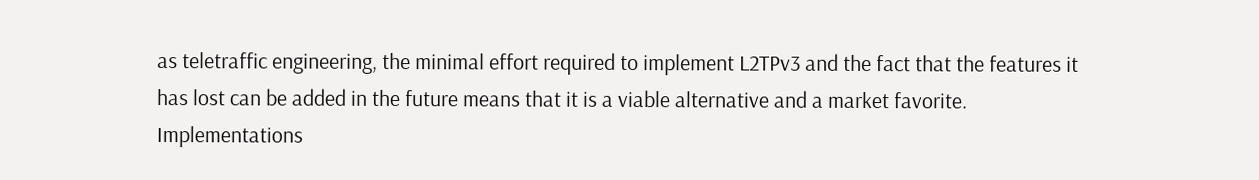as teletraffic engineering, the minimal effort required to implement L2TPv3 and the fact that the features it has lost can be added in the future means that it is a viable alternative and a market favorite. Implementations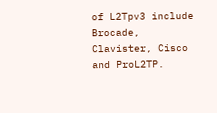of L2Tpv3 include Brocade, Clavister, Cisco and ProL2TP.